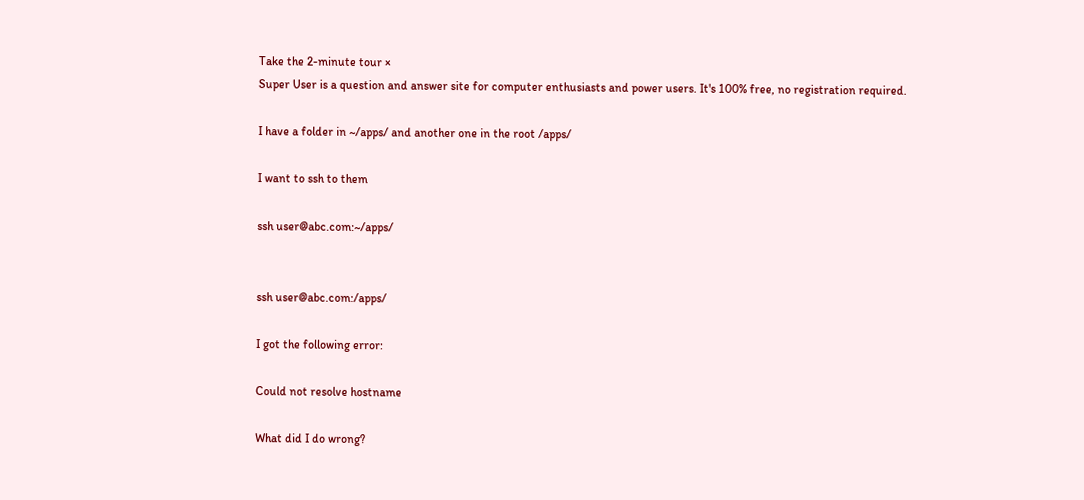Take the 2-minute tour ×
Super User is a question and answer site for computer enthusiasts and power users. It's 100% free, no registration required.

I have a folder in ~/apps/ and another one in the root /apps/

I want to ssh to them

ssh user@abc.com:~/apps/


ssh user@abc.com:/apps/

I got the following error:

Could not resolve hostname

What did I do wrong?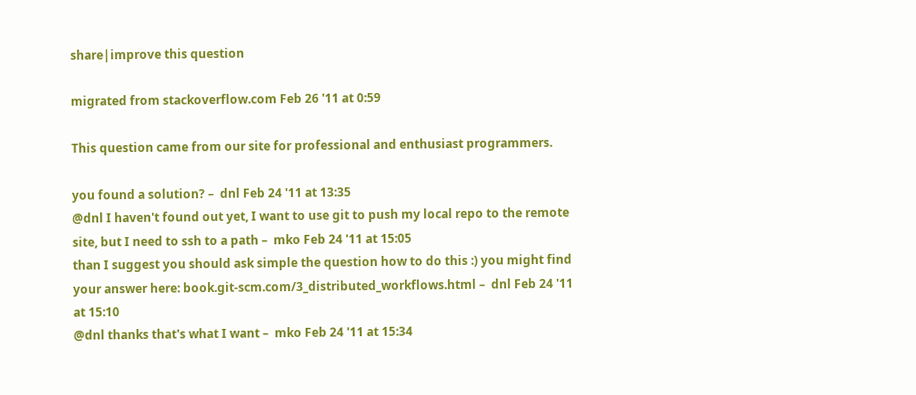share|improve this question

migrated from stackoverflow.com Feb 26 '11 at 0:59

This question came from our site for professional and enthusiast programmers.

you found a solution? –  dnl Feb 24 '11 at 13:35
@dnl I haven't found out yet, I want to use git to push my local repo to the remote site, but I need to ssh to a path –  mko Feb 24 '11 at 15:05
than I suggest you should ask simple the question how to do this :) you might find your answer here: book.git-scm.com/3_distributed_workflows.html –  dnl Feb 24 '11 at 15:10
@dnl thanks that's what I want –  mko Feb 24 '11 at 15:34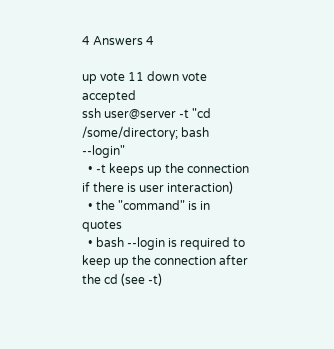4 Answers 4

up vote 11 down vote accepted
ssh user@server -t "cd /some/directory; bash --login"
  • -t keeps up the connection if there is user interaction)
  • the "command" is in quotes
  • bash --login is required to keep up the connection after the cd (see -t)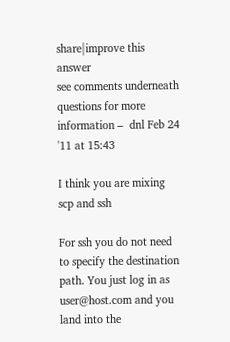share|improve this answer
see comments underneath questions for more information –  dnl Feb 24 '11 at 15:43

I think you are mixing scp and ssh

For ssh you do not need to specify the destination path. You just log in as user@host.com and you land into the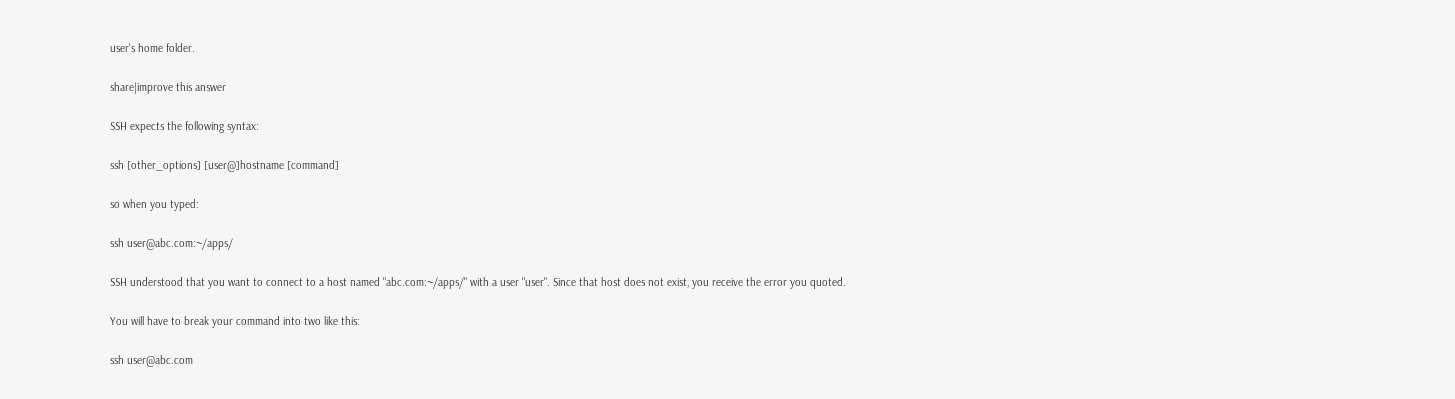user's home folder.

share|improve this answer

SSH expects the following syntax:

ssh [other_options] [user@]hostname [command]

so when you typed:

ssh user@abc.com:~/apps/

SSH understood that you want to connect to a host named "abc.com:~/apps/" with a user "user". Since that host does not exist, you receive the error you quoted.

You will have to break your command into two like this:

ssh user@abc.com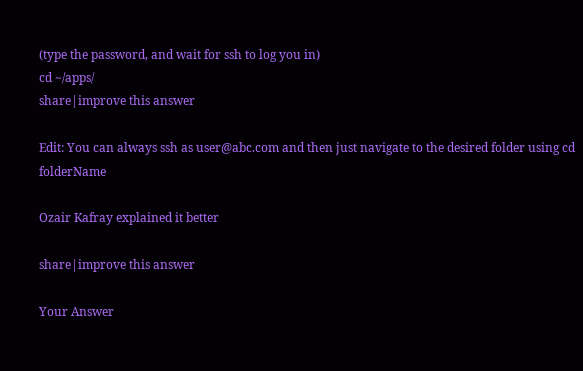(type the password, and wait for ssh to log you in)
cd ~/apps/
share|improve this answer

Edit: You can always ssh as user@abc.com and then just navigate to the desired folder using cd folderName

Ozair Kafray explained it better

share|improve this answer

Your Answer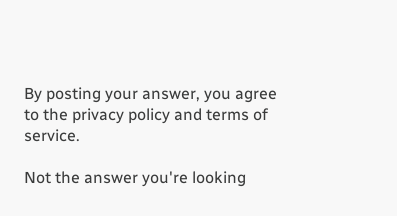By posting your answer, you agree to the privacy policy and terms of service.

Not the answer you're looking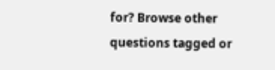for? Browse other questions tagged or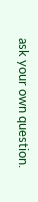ask your own question.